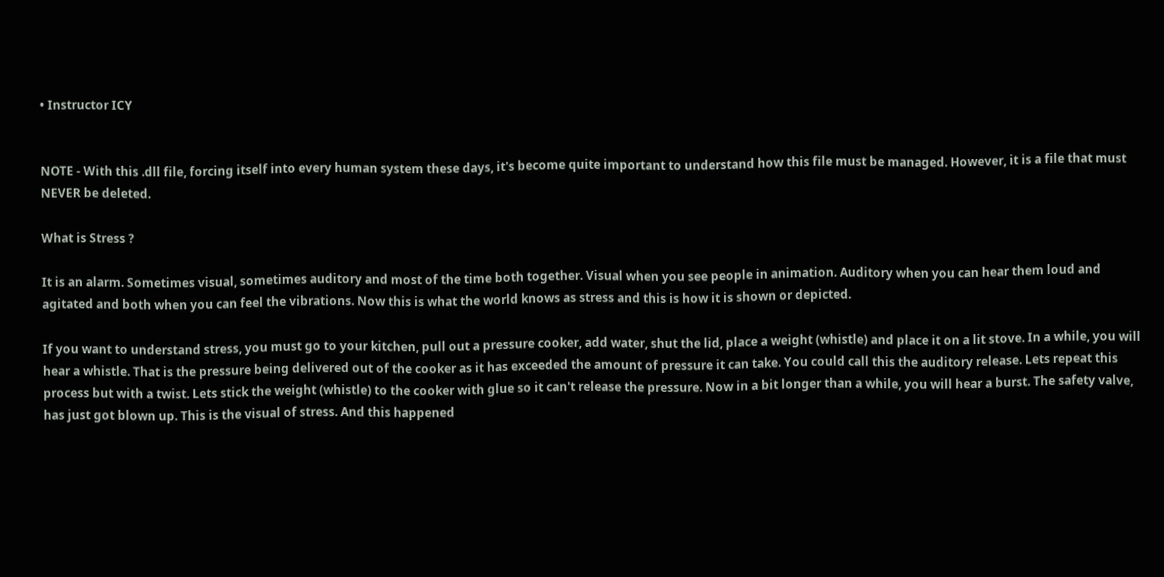• Instructor ICY


NOTE - With this .dll file, forcing itself into every human system these days, it's become quite important to understand how this file must be managed. However, it is a file that must NEVER be deleted.

What is Stress ?

It is an alarm. Sometimes visual, sometimes auditory and most of the time both together. Visual when you see people in animation. Auditory when you can hear them loud and agitated and both when you can feel the vibrations. Now this is what the world knows as stress and this is how it is shown or depicted.

If you want to understand stress, you must go to your kitchen, pull out a pressure cooker, add water, shut the lid, place a weight (whistle) and place it on a lit stove. In a while, you will hear a whistle. That is the pressure being delivered out of the cooker as it has exceeded the amount of pressure it can take. You could call this the auditory release. Lets repeat this process but with a twist. Lets stick the weight (whistle) to the cooker with glue so it can't release the pressure. Now in a bit longer than a while, you will hear a burst. The safety valve, has just got blown up. This is the visual of stress. And this happened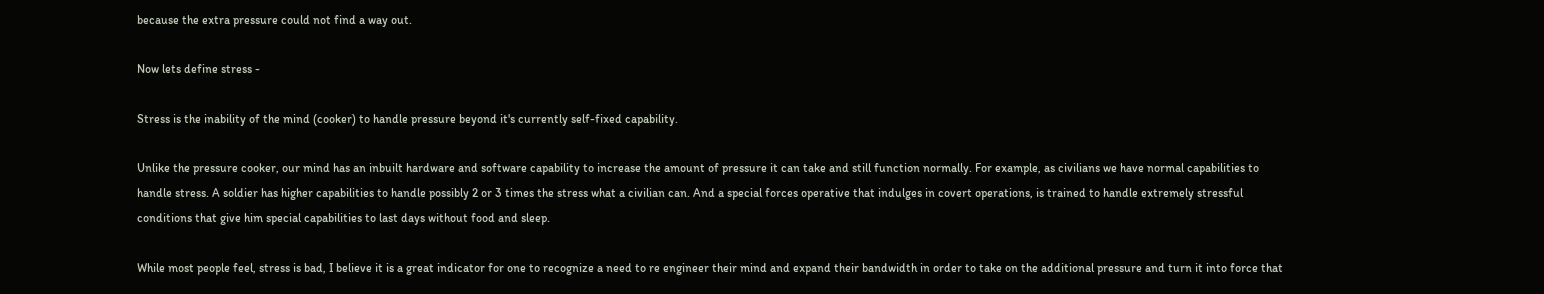because the extra pressure could not find a way out.

Now lets define stress -

Stress is the inability of the mind (cooker) to handle pressure beyond it's currently self-fixed capability.

Unlike the pressure cooker, our mind has an inbuilt hardware and software capability to increase the amount of pressure it can take and still function normally. For example, as civilians we have normal capabilities to handle stress. A soldier has higher capabilities to handle possibly 2 or 3 times the stress what a civilian can. And a special forces operative that indulges in covert operations, is trained to handle extremely stressful conditions that give him special capabilities to last days without food and sleep.

While most people feel, stress is bad, I believe it is a great indicator for one to recognize a need to re engineer their mind and expand their bandwidth in order to take on the additional pressure and turn it into force that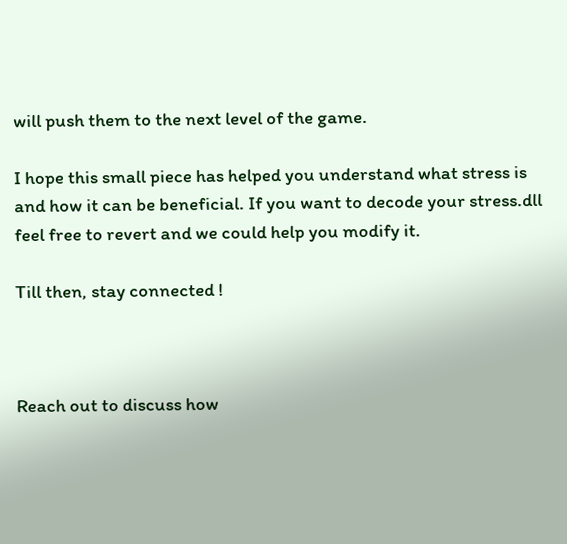will push them to the next level of the game.

I hope this small piece has helped you understand what stress is and how it can be beneficial. If you want to decode your stress.dll feel free to revert and we could help you modify it.

Till then, stay connected !



Reach out to discuss how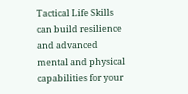Tactical Life Skills can build resilience and advanced mental and physical capabilities for your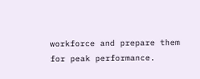workforce and prepare them for peak performance.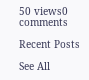50 views0 comments

Recent Posts

See All